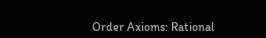Order Axioms: Rational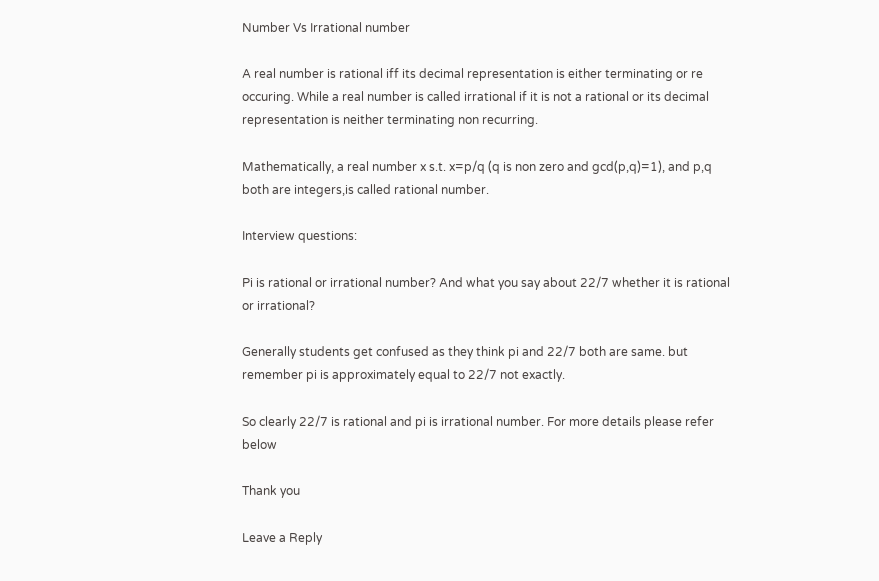Number Vs Irrational number

A real number is rational iff its decimal representation is either terminating or re occuring. While a real number is called irrational if it is not a rational or its decimal representation is neither terminating non recurring.

Mathematically, a real number x s.t. x=p/q (q is non zero and gcd(p,q)=1), and p,q both are integers,is called rational number.

Interview questions:

Pi is rational or irrational number? And what you say about 22/7 whether it is rational or irrational?

Generally students get confused as they think pi and 22/7 both are same. but remember pi is approximately equal to 22/7 not exactly.

So clearly 22/7 is rational and pi is irrational number. For more details please refer below

Thank you

Leave a Reply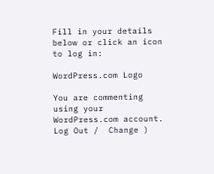Fill in your details below or click an icon to log in:

WordPress.com Logo

You are commenting using your WordPress.com account. Log Out /  Change )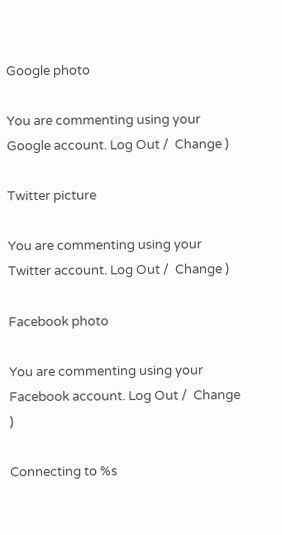Google photo

You are commenting using your Google account. Log Out /  Change )

Twitter picture

You are commenting using your Twitter account. Log Out /  Change )

Facebook photo

You are commenting using your Facebook account. Log Out /  Change )

Connecting to %s